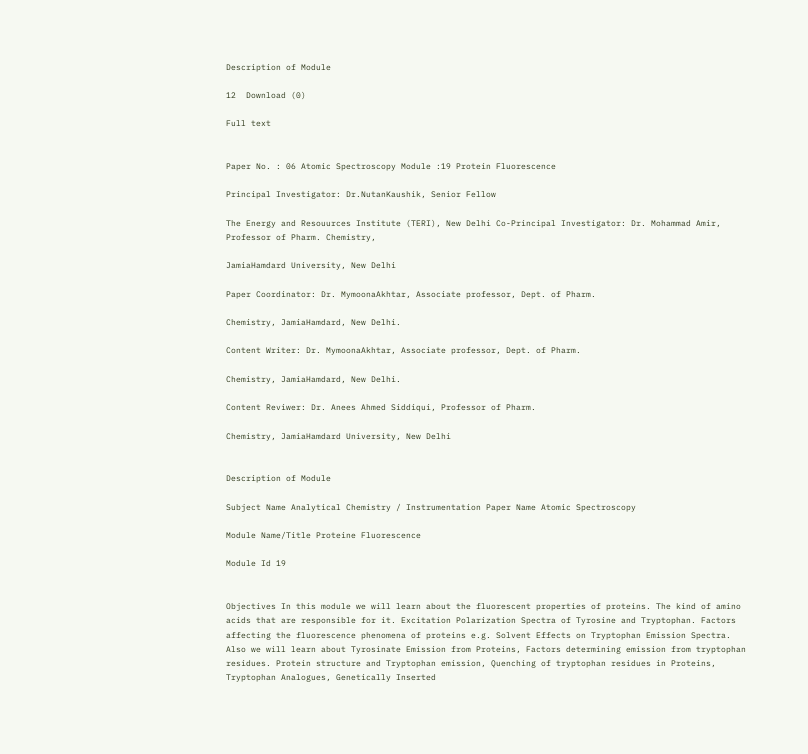Description of Module

12  Download (0)

Full text


Paper No. : 06 Atomic Spectroscopy Module :19 Protein Fluorescence

Principal Investigator: Dr.NutanKaushik, Senior Fellow

The Energy and Resouurces Institute (TERI), New Delhi Co-Principal Investigator: Dr. Mohammad Amir, Professor of Pharm. Chemistry,

JamiaHamdard University, New Delhi

Paper Coordinator: Dr. MymoonaAkhtar, Associate professor, Dept. of Pharm.

Chemistry, JamiaHamdard, New Delhi.

Content Writer: Dr. MymoonaAkhtar, Associate professor, Dept. of Pharm.

Chemistry, JamiaHamdard, New Delhi.

Content Reviwer: Dr. Anees Ahmed Siddiqui, Professor of Pharm.

Chemistry, JamiaHamdard University, New Delhi


Description of Module

Subject Name Analytical Chemistry / Instrumentation Paper Name Atomic Spectroscopy

Module Name/Title Proteine Fluorescence

Module Id 19


Objectives In this module we will learn about the fluorescent properties of proteins. The kind of amino acids that are responsible for it. Excitation Polarization Spectra of Tyrosine and Tryptophan. Factors affecting the fluorescence phenomena of proteins e.g. Solvent Effects on Tryptophan Emission Spectra. Also we will learn about Tyrosinate Emission from Proteins, Factors determining emission from tryptophan residues. Protein structure and Tryptophan emission, Quenching of tryptophan residues in Proteins, Tryptophan Analogues, Genetically Inserted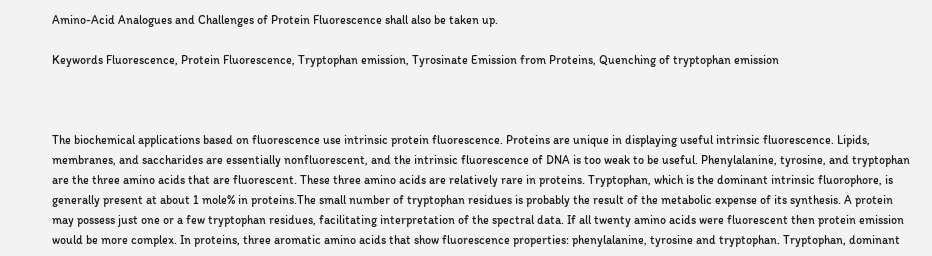Amino-Acid Analogues and Challenges of Protein Fluorescence shall also be taken up.

Keywords Fluorescence, Protein Fluorescence, Tryptophan emission, Tyrosinate Emission from Proteins, Quenching of tryptophan emission



The biochemical applications based on fluorescence use intrinsic protein fluorescence. Proteins are unique in displaying useful intrinsic fluorescence. Lipids, membranes, and saccharides are essentially nonfluorescent, and the intrinsic fluorescence of DNA is too weak to be useful. Phenylalanine, tyrosine, and tryptophan are the three amino acids that are fluorescent. These three amino acids are relatively rare in proteins. Tryptophan, which is the dominant intrinsic fluorophore, is generally present at about 1 mole% in proteins.The small number of tryptophan residues is probably the result of the metabolic expense of its synthesis. A protein may possess just one or a few tryptophan residues, facilitating interpretation of the spectral data. If all twenty amino acids were fluorescent then protein emission would be more complex. In proteins, three aromatic amino acids that show fluorescence properties: phenylalanine, tyrosine and tryptophan. Tryptophan, dominant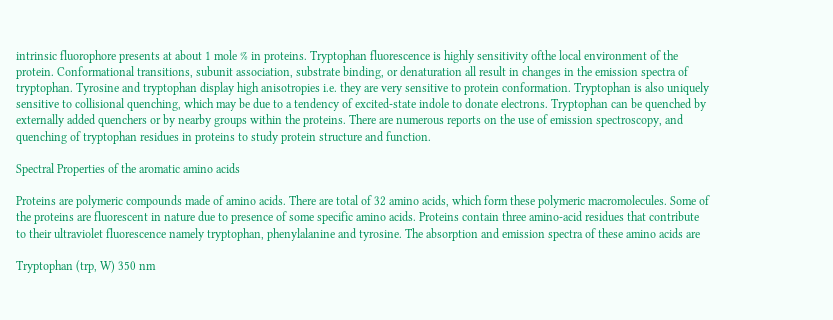intrinsic fluorophore presents at about 1 mole % in proteins. Tryptophan fluorescence is highly sensitivity ofthe local environment of the protein. Conformational transitions, subunit association, substrate binding, or denaturation all result in changes in the emission spectra of tryptophan. Tyrosine and tryptophan display high anisotropies i.e. they are very sensitive to protein conformation. Tryptophan is also uniquely sensitive to collisional quenching, which may be due to a tendency of excited-state indole to donate electrons. Tryptophan can be quenched by externally added quenchers or by nearby groups within the proteins. There are numerous reports on the use of emission spectroscopy, and quenching of tryptophan residues in proteins to study protein structure and function.

Spectral Properties of the aromatic amino acids

Proteins are polymeric compounds made of amino acids. There are total of 32 amino acids, which form these polymeric macromolecules. Some of the proteins are fluorescent in nature due to presence of some specific amino acids. Proteins contain three amino-acid residues that contribute to their ultraviolet fluorescence namely tryptophan, phenylalanine and tyrosine. The absorption and emission spectra of these amino acids are

Tryptophan (trp, W) 350 nm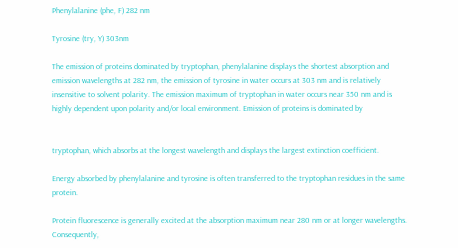Phenylalanine (phe, F) 282 nm

Tyrosine (try, Y) 303nm

The emission of proteins dominated by tryptophan, phenylalanine displays the shortest absorption and emission wavelengths at 282 nm, the emission of tyrosine in water occurs at 303 nm and is relatively insensitive to solvent polarity. The emission maximum of tryptophan in water occurs near 350 nm and is highly dependent upon polarity and/or local environment. Emission of proteins is dominated by


tryptophan, which absorbs at the longest wavelength and displays the largest extinction coefficient.

Energy absorbed by phenylalanine and tyrosine is often transferred to the tryptophan residues in the same protein.

Protein fluorescence is generally excited at the absorption maximum near 280 nm or at longer wavelengths. Consequently,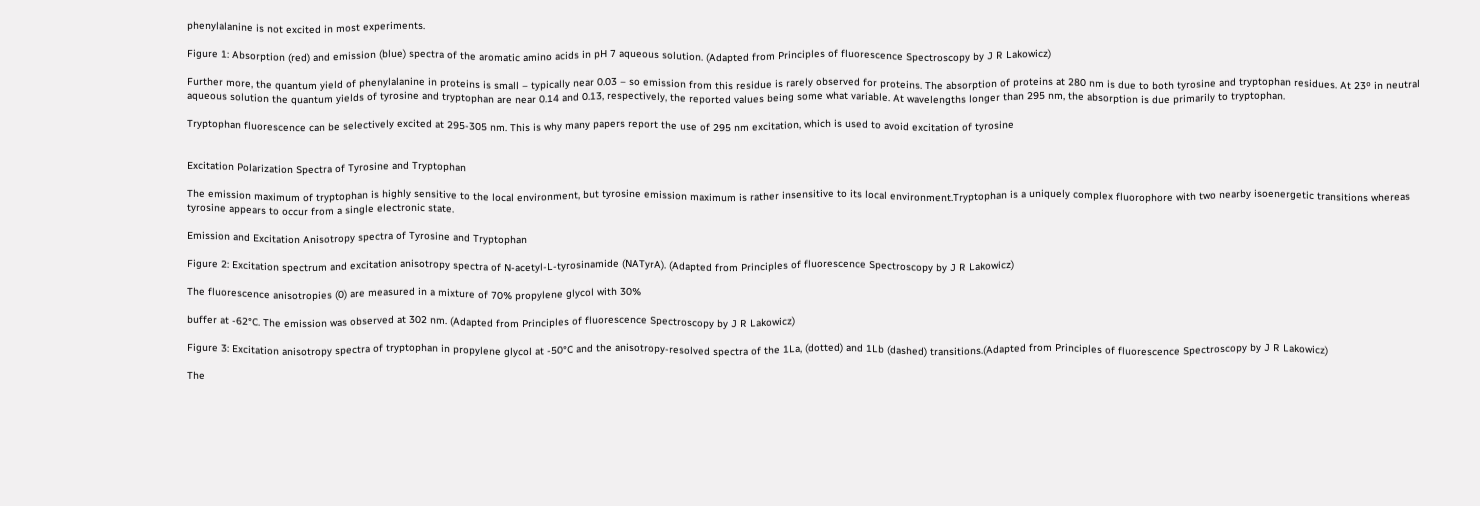phenylalanine is not excited in most experiments.

Figure 1: Absorption (red) and emission (blue) spectra of the aromatic amino acids in pH 7 aqueous solution. (Adapted from Principles of fluorescence Spectroscopy by J R Lakowicz)

Further more, the quantum yield of phenylalanine in proteins is small – typically near 0.03 – so emission from this residue is rarely observed for proteins. The absorption of proteins at 280 nm is due to both tyrosine and tryptophan residues. At 23º in neutral aqueous solution the quantum yields of tyrosine and tryptophan are near 0.14 and 0.13, respectively, the reported values being some what variable. At wavelengths longer than 295 nm, the absorption is due primarily to tryptophan.

Tryptophan fluorescence can be selectively excited at 295-305 nm. This is why many papers report the use of 295 nm excitation, which is used to avoid excitation of tyrosine


Excitation Polarization Spectra of Tyrosine and Tryptophan

The emission maximum of tryptophan is highly sensitive to the local environment, but tyrosine emission maximum is rather insensitive to its local environment.Tryptophan is a uniquely complex fluorophore with two nearby isoenergetic transitions whereas tyrosine appears to occur from a single electronic state.

Emission and Excitation Anisotropy spectra of Tyrosine and Tryptophan

Figure 2: Excitation spectrum and excitation anisotropy spectra of N-acetyl-L-tyrosinamide (NATyrA). (Adapted from Principles of fluorescence Spectroscopy by J R Lakowicz)

The fluorescence anisotropies (0) are measured in a mixture of 70% propylene glycol with 30%

buffer at -62°C. The emission was observed at 302 nm. (Adapted from Principles of fluorescence Spectroscopy by J R Lakowicz)

Figure 3: Excitation anisotropy spectra of tryptophan in propylene glycol at -50°C and the anisotropy-resolved spectra of the 1La, (dotted) and 1Lb (dashed) transitions.(Adapted from Principles of fluorescence Spectroscopy by J R Lakowicz)

The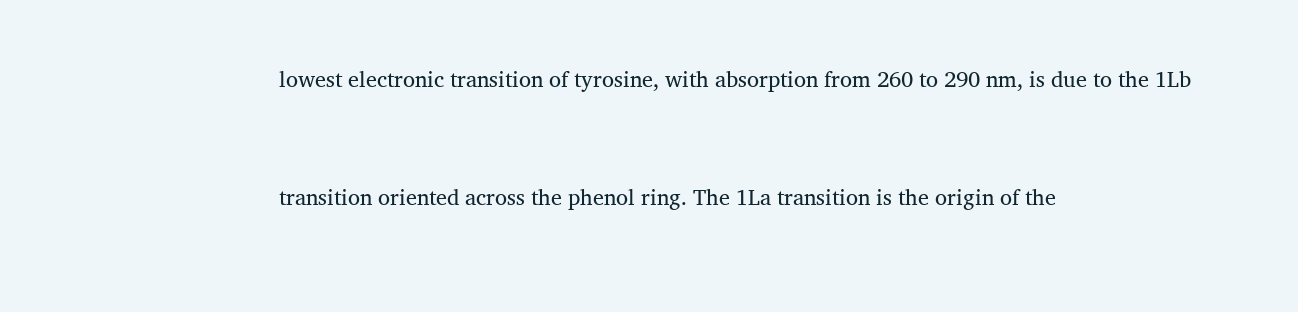lowest electronic transition of tyrosine, with absorption from 260 to 290 nm, is due to the 1Lb


transition oriented across the phenol ring. The 1La transition is the origin of the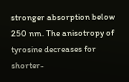stronger absorption below 250 nm. The anisotropy of tyrosine decreases for shorter-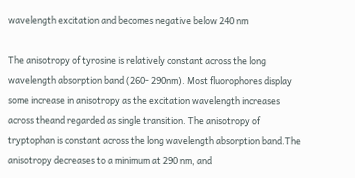wavelength excitation and becomes negative below 240 nm

The anisotropy of tyrosine is relatively constant across the long wavelength absorption band (260- 290nm). Most fluorophores display some increase in anisotropy as the excitation wavelength increases across theand regarded as single transition. The anisotropy of tryptophan is constant across the long wavelength absorption band.The anisotropy decreases to a minimum at 290 nm, and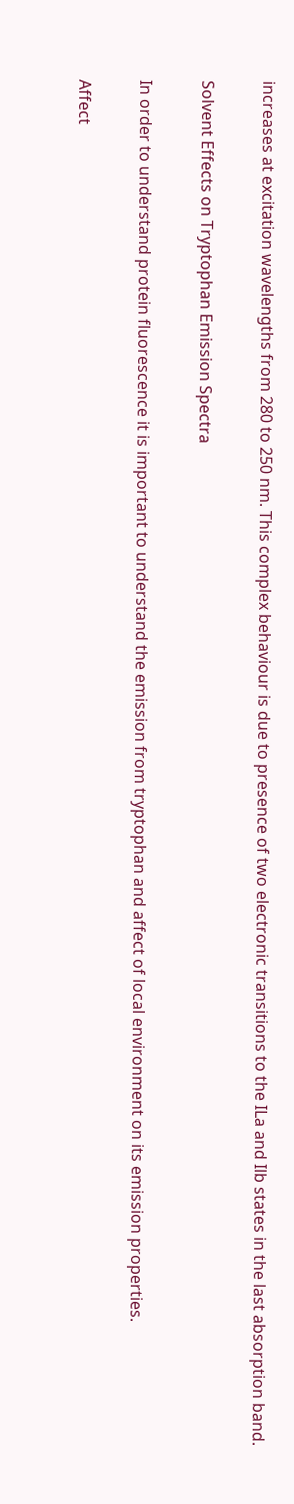increases at excitation wavelengths from 280 to 250 nm. This complex behaviour is due to presence of two electronic transitions to the ILa and Ilb states in the last absorption band.

Solvent Effects on Tryptophan Emission Spectra

In order to understand protein fluorescence it is important to understand the emission from tryptophan and affect of local environment on its emission properties.

Affect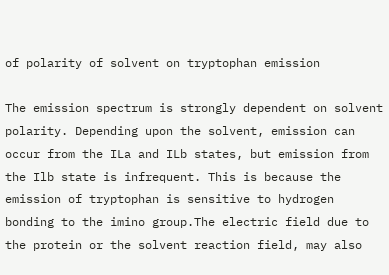of polarity of solvent on tryptophan emission

The emission spectrum is strongly dependent on solvent polarity. Depending upon the solvent, emission can occur from the ILa and ILb states, but emission from the Ilb state is infrequent. This is because the emission of tryptophan is sensitive to hydrogen bonding to the imino group.The electric field due to the protein or the solvent reaction field, may also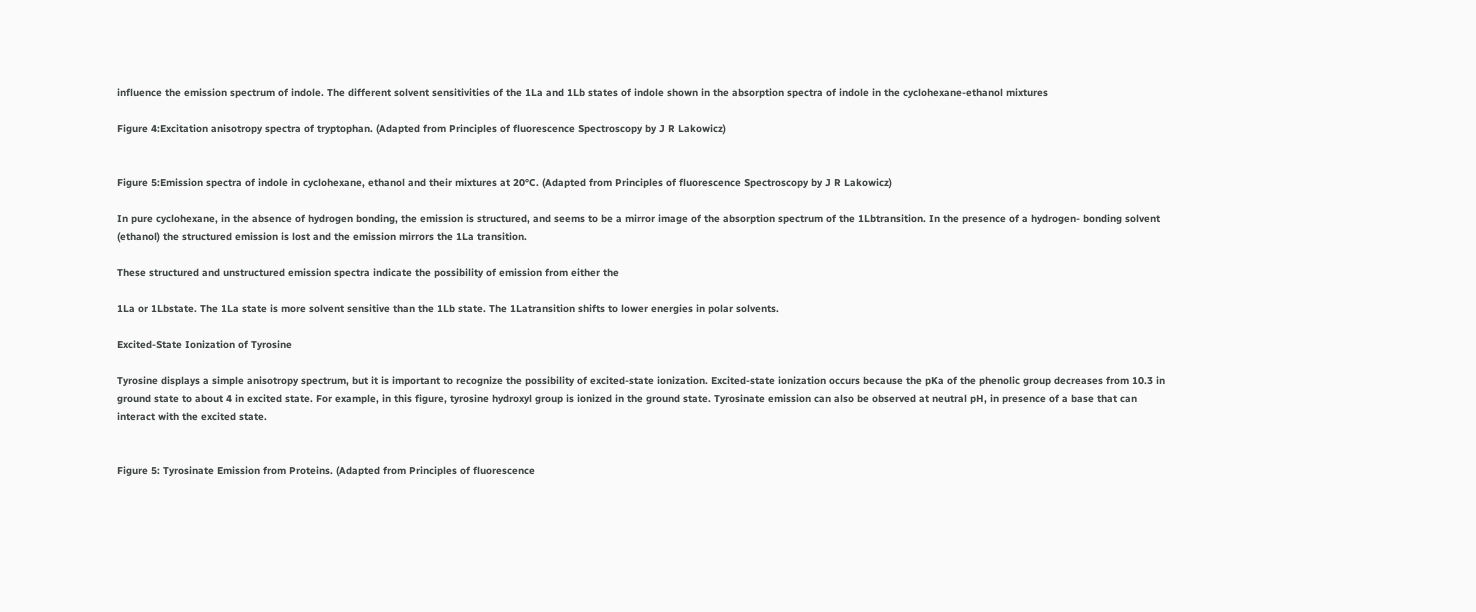influence the emission spectrum of indole. The different solvent sensitivities of the 1La and 1Lb states of indole shown in the absorption spectra of indole in the cyclohexane-ethanol mixtures

Figure 4:Excitation anisotropy spectra of tryptophan. (Adapted from Principles of fluorescence Spectroscopy by J R Lakowicz)


Figure 5:Emission spectra of indole in cyclohexane, ethanol and their mixtures at 20°C. (Adapted from Principles of fluorescence Spectroscopy by J R Lakowicz)

In pure cyclohexane, in the absence of hydrogen bonding, the emission is structured, and seems to be a mirror image of the absorption spectrum of the 1Lbtransition. In the presence of a hydrogen- bonding solvent (ethanol) the structured emission is lost and the emission mirrors the 1La transition.

These structured and unstructured emission spectra indicate the possibility of emission from either the

1La or 1Lbstate. The 1La state is more solvent sensitive than the 1Lb state. The 1Latransition shifts to lower energies in polar solvents.

Excited-State Ionization of Tyrosine

Tyrosine displays a simple anisotropy spectrum, but it is important to recognize the possibility of excited-state ionization. Excited-state ionization occurs because the pKa of the phenolic group decreases from 10.3 in ground state to about 4 in excited state. For example, in this figure, tyrosine hydroxyl group is ionized in the ground state. Tyrosinate emission can also be observed at neutral pH, in presence of a base that can interact with the excited state.


Figure 5: Tyrosinate Emission from Proteins. (Adapted from Principles of fluorescence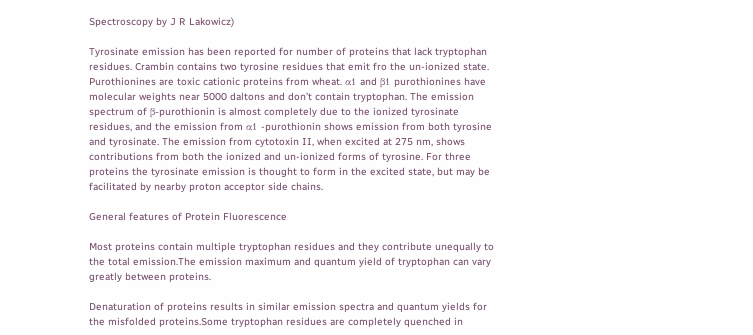Spectroscopy by J R Lakowicz)

Tyrosinate emission has been reported for number of proteins that lack tryptophan residues. Crambin contains two tyrosine residues that emit fro the un-ionized state. Purothionines are toxic cationic proteins from wheat. α1 and β1 purothionines have molecular weights near 5000 daltons and don’t contain tryptophan. The emission spectrum of β-purothionin is almost completely due to the ionized tyrosinate residues, and the emission from α1 -purothionin shows emission from both tyrosine and tyrosinate. The emission from cytotoxin II, when excited at 275 nm, shows contributions from both the ionized and un-ionized forms of tyrosine. For three proteins the tyrosinate emission is thought to form in the excited state, but may be facilitated by nearby proton acceptor side chains.

General features of Protein Fluorescence

Most proteins contain multiple tryptophan residues and they contribute unequally to the total emission.The emission maximum and quantum yield of tryptophan can vary greatly between proteins.

Denaturation of proteins results in similar emission spectra and quantum yields for the misfolded proteins.Some tryptophan residues are completely quenched in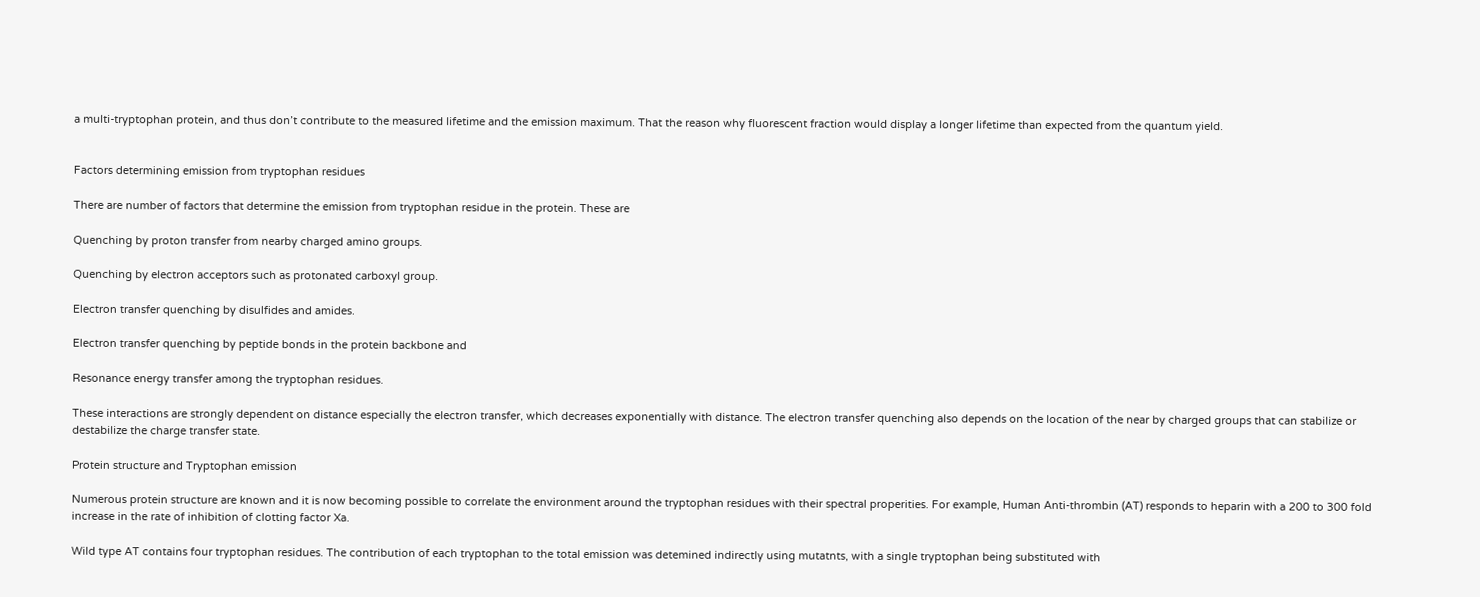a multi-tryptophan protein, and thus don’t contribute to the measured lifetime and the emission maximum. That the reason why fluorescent fraction would display a longer lifetime than expected from the quantum yield.


Factors determining emission from tryptophan residues

There are number of factors that determine the emission from tryptophan residue in the protein. These are

Quenching by proton transfer from nearby charged amino groups.

Quenching by electron acceptors such as protonated carboxyl group.

Electron transfer quenching by disulfides and amides.

Electron transfer quenching by peptide bonds in the protein backbone and

Resonance energy transfer among the tryptophan residues.

These interactions are strongly dependent on distance especially the electron transfer, which decreases exponentially with distance. The electron transfer quenching also depends on the location of the near by charged groups that can stabilize or destabilize the charge transfer state.

Protein structure and Tryptophan emission

Numerous protein structure are known and it is now becoming possible to correlate the environment around the tryptophan residues with their spectral properities. For example, Human Anti-thrombin (AT) responds to heparin with a 200 to 300 fold increase in the rate of inhibition of clotting factor Xa.

Wild type AT contains four tryptophan residues. The contribution of each tryptophan to the total emission was detemined indirectly using mutatnts, with a single tryptophan being substituted with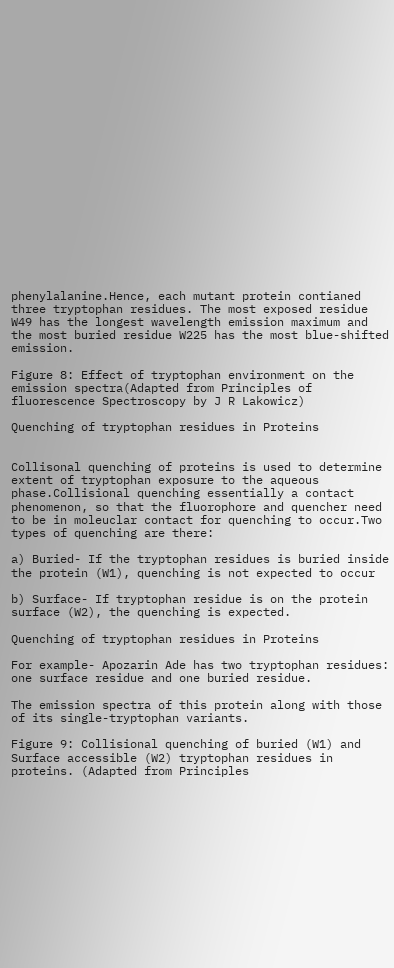phenylalanine.Hence, each mutant protein contianed three tryptophan residues. The most exposed residue W49 has the longest wavelength emission maximum and the most buried residue W225 has the most blue-shifted emission.

Figure 8: Effect of tryptophan environment on the emission spectra(Adapted from Principles of fluorescence Spectroscopy by J R Lakowicz)

Quenching of tryptophan residues in Proteins


Collisonal quenching of proteins is used to determine extent of tryptophan exposure to the aqueous phase.Collisional quenching essentially a contact phenomenon, so that the fluorophore and quencher need to be in moleuclar contact for quenching to occur.Two types of quenching are there:

a) Buried- If the tryptophan residues is buried inside the protein (W1), quenching is not expected to occur

b) Surface- If tryptophan residue is on the protein surface (W2), the quenching is expected.

Quenching of tryptophan residues in Proteins

For example- Apozarin Ade has two tryptophan residues: one surface residue and one buried residue.

The emission spectra of this protein along with those of its single-tryptophan variants.

Figure 9: Collisional quenching of buried (W1) and Surface accessible (W2) tryptophan residues in proteins. (Adapted from Principles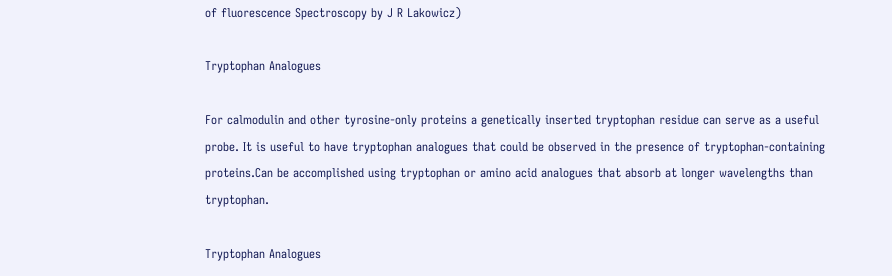of fluorescence Spectroscopy by J R Lakowicz)

Tryptophan Analogues

For calmodulin and other tyrosine-only proteins a genetically inserted tryptophan residue can serve as a useful probe. It is useful to have tryptophan analogues that could be observed in the presence of tryptophan-containing proteins.Can be accomplished using tryptophan or amino acid analogues that absorb at longer wavelengths than tryptophan.

Tryptophan Analogues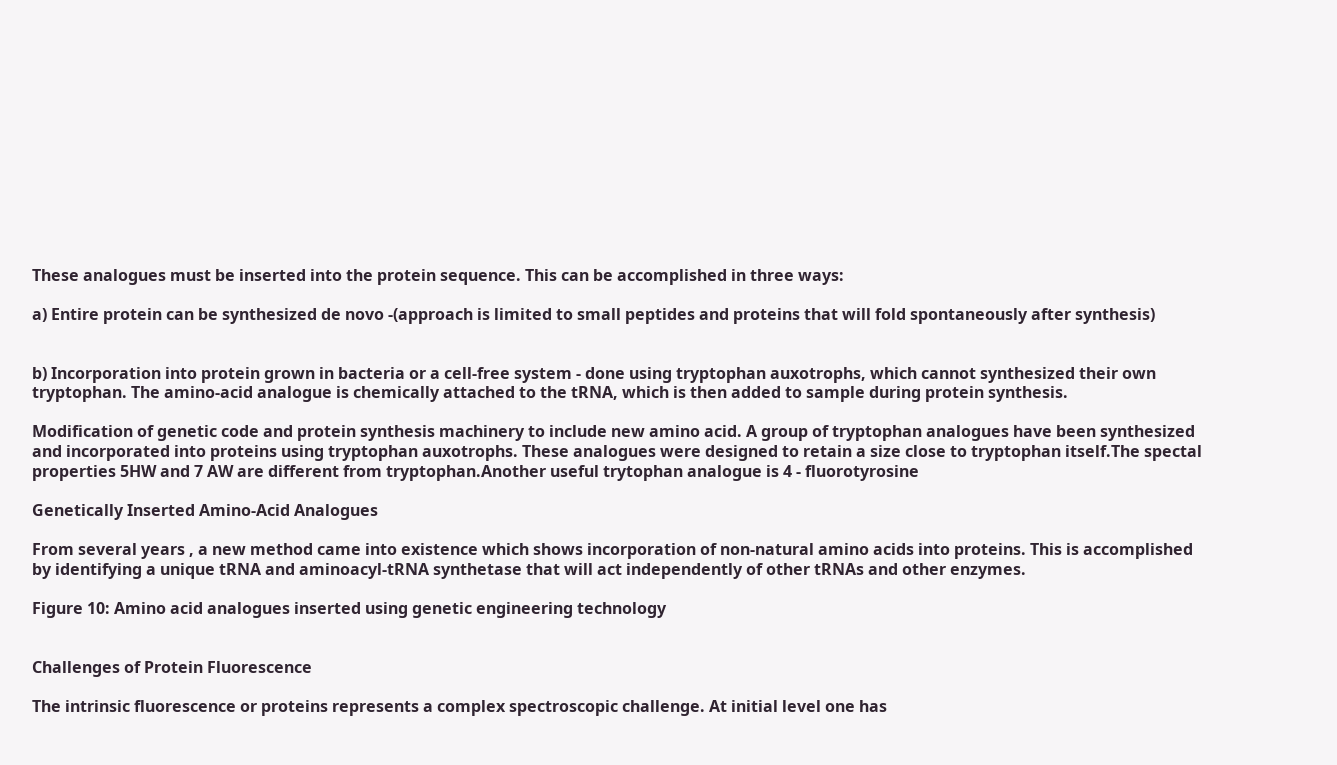These analogues must be inserted into the protein sequence. This can be accomplished in three ways:

a) Entire protein can be synthesized de novo -(approach is limited to small peptides and proteins that will fold spontaneously after synthesis)


b) Incorporation into protein grown in bacteria or a cell-free system - done using tryptophan auxotrophs, which cannot synthesized their own tryptophan. The amino-acid analogue is chemically attached to the tRNA, which is then added to sample during protein synthesis.

Modification of genetic code and protein synthesis machinery to include new amino acid. A group of tryptophan analogues have been synthesized and incorporated into proteins using tryptophan auxotrophs. These analogues were designed to retain a size close to tryptophan itself.The spectal properties 5HW and 7 AW are different from tryptophan.Another useful trytophan analogue is 4 - fluorotyrosine

Genetically Inserted Amino-Acid Analogues

From several years , a new method came into existence which shows incorporation of non-natural amino acids into proteins. This is accomplished by identifying a unique tRNA and aminoacyl-tRNA synthetase that will act independently of other tRNAs and other enzymes.

Figure 10: Amino acid analogues inserted using genetic engineering technology


Challenges of Protein Fluorescence

The intrinsic fluorescence or proteins represents a complex spectroscopic challenge. At initial level one has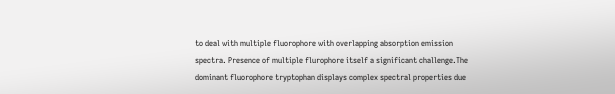to deal with multiple fluorophore with overlapping absorption emission spectra. Presence of multiple flurophore itself a significant challenge.The dominant fluorophore tryptophan displays complex spectral properties due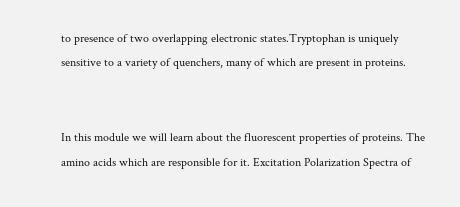to presence of two overlapping electronic states.Tryptophan is uniquely sensitive to a variety of quenchers, many of which are present in proteins.


In this module we will learn about the fluorescent properties of proteins. The amino acids which are responsible for it. Excitation Polarization Spectra of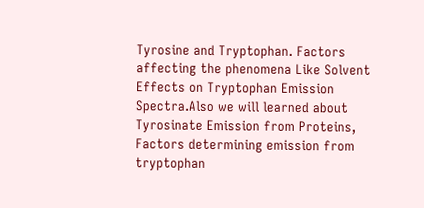Tyrosine and Tryptophan. Factors affecting the phenomena Like Solvent Effects on Tryptophan Emission Spectra.Also we will learned about Tyrosinate Emission from Proteins, Factors determining emission from tryptophan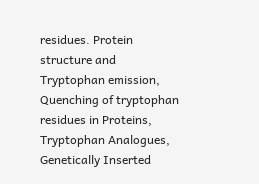residues. Protein structure and Tryptophan emission, Quenching of tryptophan residues in Proteins, Tryptophan Analogues, Genetically Inserted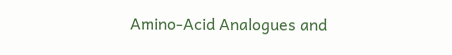Amino-Acid Analogues and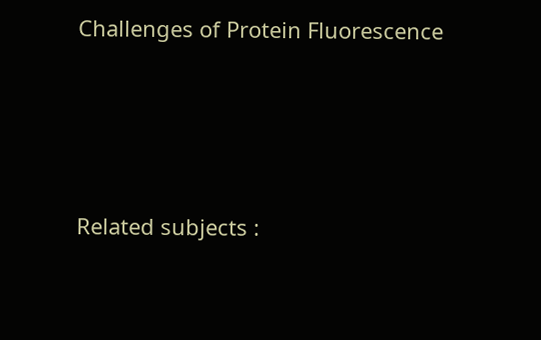Challenges of Protein Fluorescence




Related subjects :